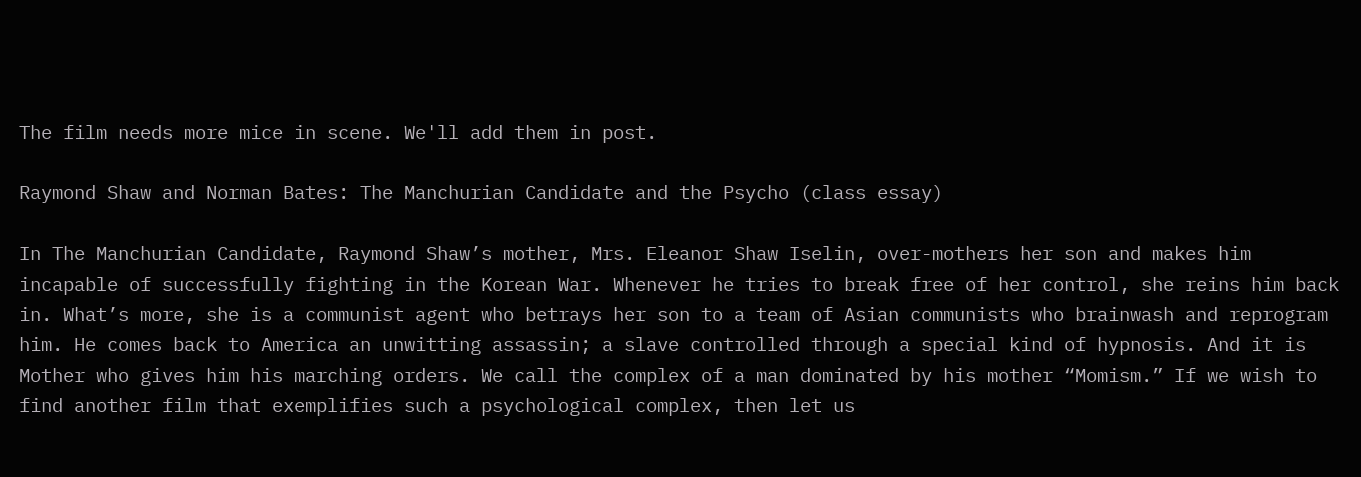The film needs more mice in scene. We'll add them in post.

Raymond Shaw and Norman Bates: The Manchurian Candidate and the Psycho (class essay)

In The Manchurian Candidate, Raymond Shaw’s mother, Mrs. Eleanor Shaw Iselin, over-mothers her son and makes him incapable of successfully fighting in the Korean War. Whenever he tries to break free of her control, she reins him back in. What’s more, she is a communist agent who betrays her son to a team of Asian communists who brainwash and reprogram him. He comes back to America an unwitting assassin; a slave controlled through a special kind of hypnosis. And it is Mother who gives him his marching orders. We call the complex of a man dominated by his mother “Momism.” If we wish to find another film that exemplifies such a psychological complex, then let us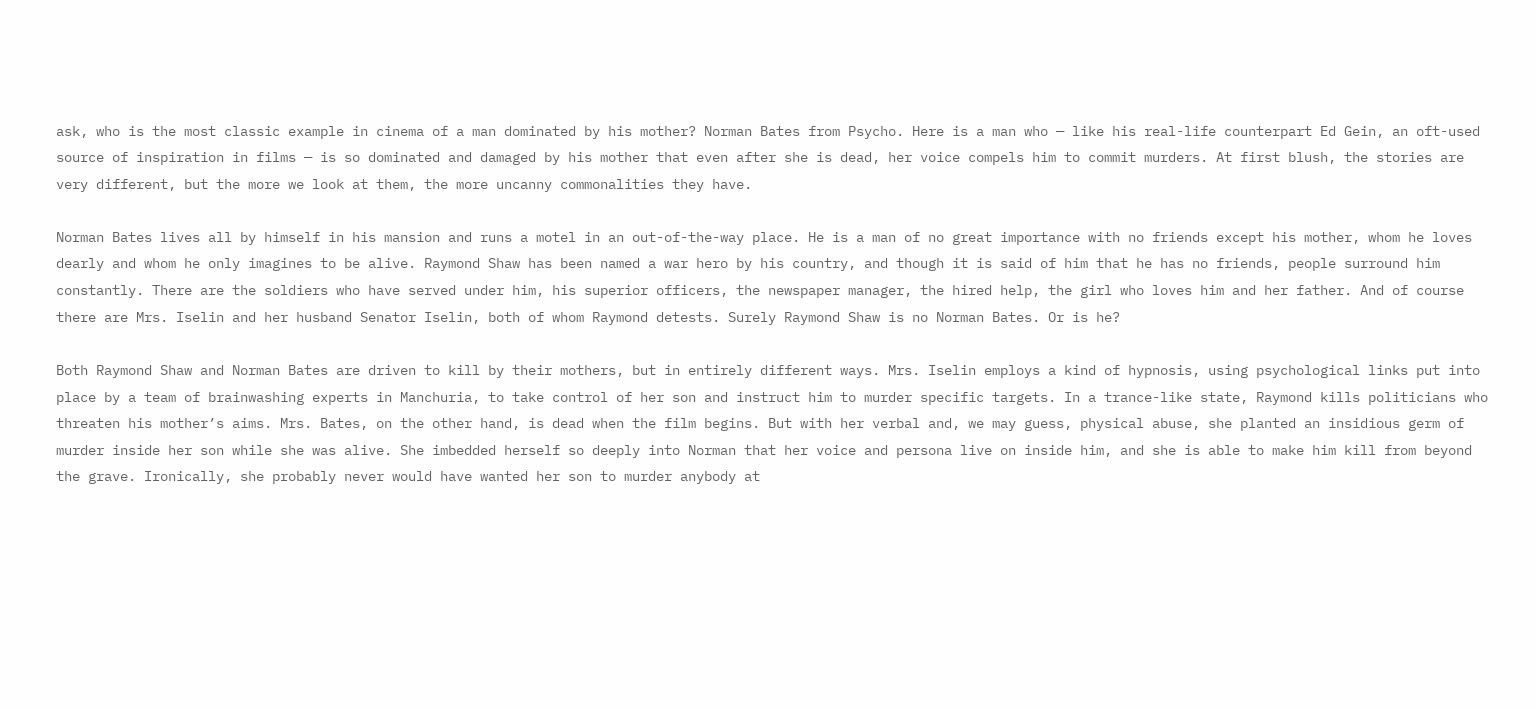ask, who is the most classic example in cinema of a man dominated by his mother? Norman Bates from Psycho. Here is a man who — like his real-life counterpart Ed Gein, an oft-used source of inspiration in films — is so dominated and damaged by his mother that even after she is dead, her voice compels him to commit murders. At first blush, the stories are very different, but the more we look at them, the more uncanny commonalities they have.

Norman Bates lives all by himself in his mansion and runs a motel in an out-of-the-way place. He is a man of no great importance with no friends except his mother, whom he loves dearly and whom he only imagines to be alive. Raymond Shaw has been named a war hero by his country, and though it is said of him that he has no friends, people surround him constantly. There are the soldiers who have served under him, his superior officers, the newspaper manager, the hired help, the girl who loves him and her father. And of course there are Mrs. Iselin and her husband Senator Iselin, both of whom Raymond detests. Surely Raymond Shaw is no Norman Bates. Or is he?

Both Raymond Shaw and Norman Bates are driven to kill by their mothers, but in entirely different ways. Mrs. Iselin employs a kind of hypnosis, using psychological links put into place by a team of brainwashing experts in Manchuria, to take control of her son and instruct him to murder specific targets. In a trance-like state, Raymond kills politicians who threaten his mother’s aims. Mrs. Bates, on the other hand, is dead when the film begins. But with her verbal and, we may guess, physical abuse, she planted an insidious germ of murder inside her son while she was alive. She imbedded herself so deeply into Norman that her voice and persona live on inside him, and she is able to make him kill from beyond the grave. Ironically, she probably never would have wanted her son to murder anybody at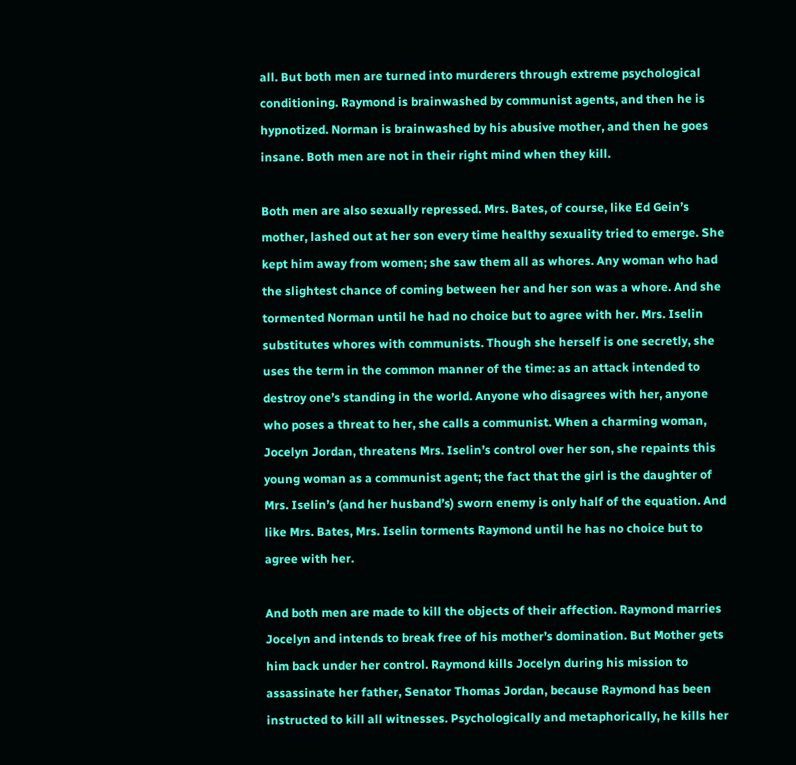all. But both men are turned into murderers through extreme psychological conditioning. Raymond is brainwashed by communist agents, and then he is hypnotized. Norman is brainwashed by his abusive mother, and then he goes insane. Both men are not in their right mind when they kill.

Both men are also sexually repressed. Mrs. Bates, of course, like Ed Gein’s mother, lashed out at her son every time healthy sexuality tried to emerge. She kept him away from women; she saw them all as whores. Any woman who had the slightest chance of coming between her and her son was a whore. And she tormented Norman until he had no choice but to agree with her. Mrs. Iselin substitutes whores with communists. Though she herself is one secretly, she uses the term in the common manner of the time: as an attack intended to destroy one’s standing in the world. Anyone who disagrees with her, anyone who poses a threat to her, she calls a communist. When a charming woman, Jocelyn Jordan, threatens Mrs. Iselin’s control over her son, she repaints this young woman as a communist agent; the fact that the girl is the daughter of Mrs. Iselin’s (and her husband’s) sworn enemy is only half of the equation. And like Mrs. Bates, Mrs. Iselin torments Raymond until he has no choice but to agree with her.

And both men are made to kill the objects of their affection. Raymond marries Jocelyn and intends to break free of his mother’s domination. But Mother gets him back under her control. Raymond kills Jocelyn during his mission to assassinate her father, Senator Thomas Jordan, because Raymond has been instructed to kill all witnesses. Psychologically and metaphorically, he kills her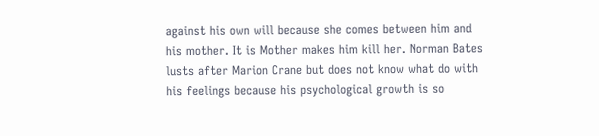against his own will because she comes between him and his mother. It is Mother makes him kill her. Norman Bates lusts after Marion Crane but does not know what do with his feelings because his psychological growth is so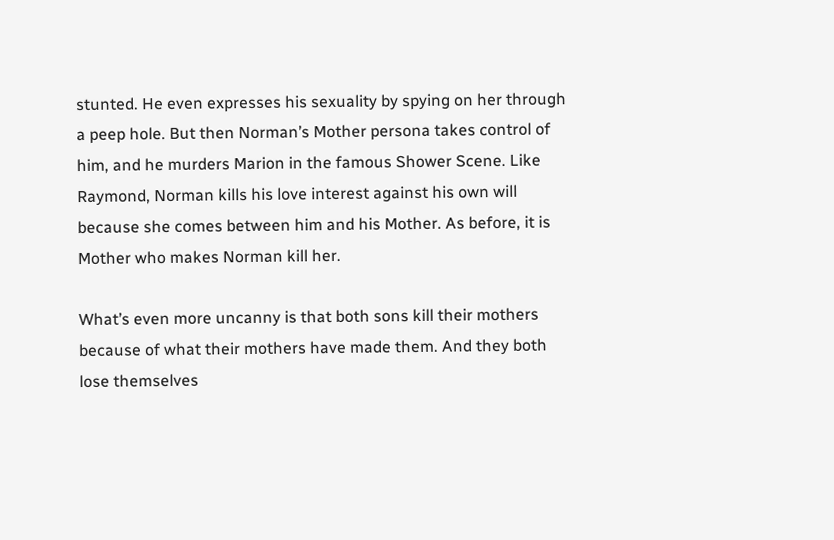stunted. He even expresses his sexuality by spying on her through a peep hole. But then Norman’s Mother persona takes control of him, and he murders Marion in the famous Shower Scene. Like Raymond, Norman kills his love interest against his own will because she comes between him and his Mother. As before, it is Mother who makes Norman kill her.

What’s even more uncanny is that both sons kill their mothers because of what their mothers have made them. And they both lose themselves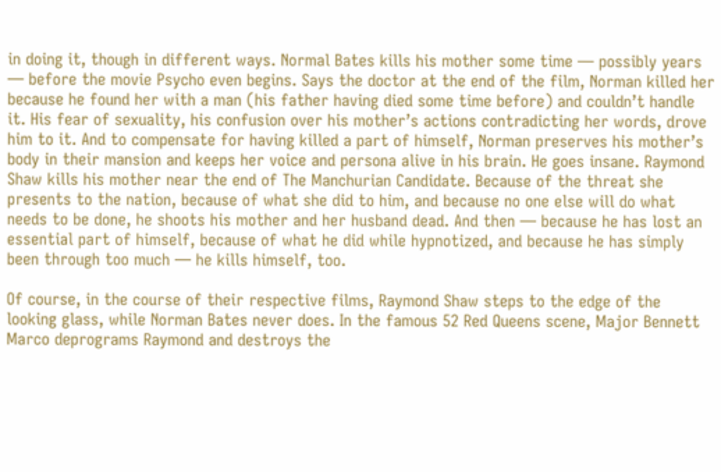in doing it, though in different ways. Normal Bates kills his mother some time — possibly years — before the movie Psycho even begins. Says the doctor at the end of the film, Norman killed her because he found her with a man (his father having died some time before) and couldn’t handle it. His fear of sexuality, his confusion over his mother’s actions contradicting her words, drove him to it. And to compensate for having killed a part of himself, Norman preserves his mother’s body in their mansion and keeps her voice and persona alive in his brain. He goes insane. Raymond Shaw kills his mother near the end of The Manchurian Candidate. Because of the threat she presents to the nation, because of what she did to him, and because no one else will do what needs to be done, he shoots his mother and her husband dead. And then — because he has lost an essential part of himself, because of what he did while hypnotized, and because he has simply been through too much — he kills himself, too.

Of course, in the course of their respective films, Raymond Shaw steps to the edge of the looking glass, while Norman Bates never does. In the famous 52 Red Queens scene, Major Bennett Marco deprograms Raymond and destroys the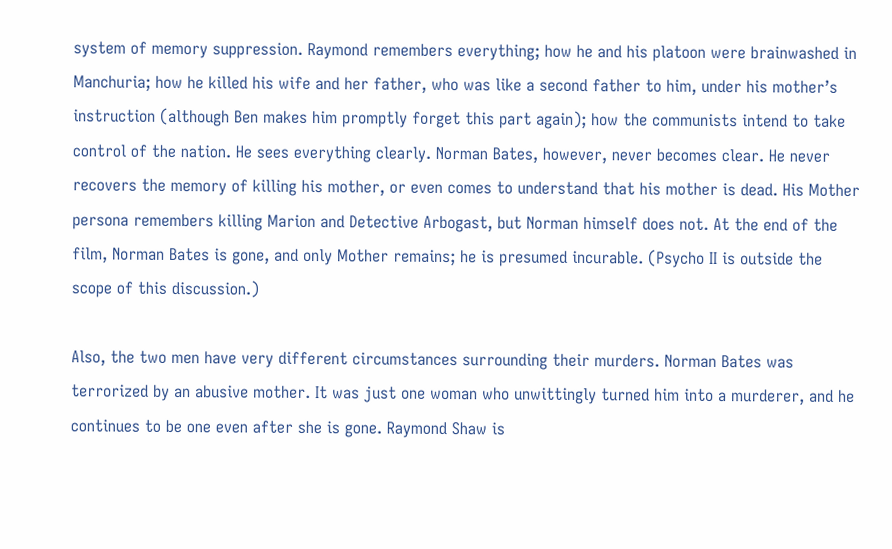system of memory suppression. Raymond remembers everything; how he and his platoon were brainwashed in Manchuria; how he killed his wife and her father, who was like a second father to him, under his mother’s instruction (although Ben makes him promptly forget this part again); how the communists intend to take control of the nation. He sees everything clearly. Norman Bates, however, never becomes clear. He never recovers the memory of killing his mother, or even comes to understand that his mother is dead. His Mother persona remembers killing Marion and Detective Arbogast, but Norman himself does not. At the end of the film, Norman Bates is gone, and only Mother remains; he is presumed incurable. (Psycho II is outside the scope of this discussion.)

Also, the two men have very different circumstances surrounding their murders. Norman Bates was terrorized by an abusive mother. It was just one woman who unwittingly turned him into a murderer, and he continues to be one even after she is gone. Raymond Shaw is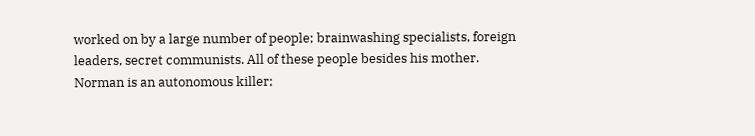worked on by a large number of people; brainwashing specialists, foreign leaders, secret communists. All of these people besides his mother. Norman is an autonomous killer;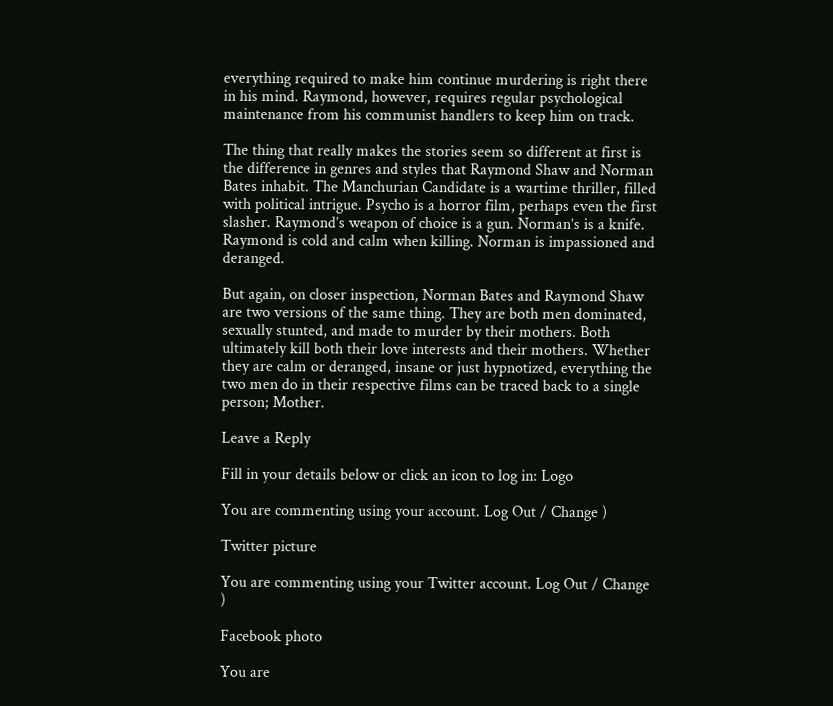everything required to make him continue murdering is right there in his mind. Raymond, however, requires regular psychological maintenance from his communist handlers to keep him on track.

The thing that really makes the stories seem so different at first is the difference in genres and styles that Raymond Shaw and Norman Bates inhabit. The Manchurian Candidate is a wartime thriller, filled with political intrigue. Psycho is a horror film, perhaps even the first slasher. Raymond’s weapon of choice is a gun. Norman’s is a knife. Raymond is cold and calm when killing. Norman is impassioned and deranged.

But again, on closer inspection, Norman Bates and Raymond Shaw are two versions of the same thing. They are both men dominated, sexually stunted, and made to murder by their mothers. Both ultimately kill both their love interests and their mothers. Whether they are calm or deranged, insane or just hypnotized, everything the two men do in their respective films can be traced back to a single person; Mother.

Leave a Reply

Fill in your details below or click an icon to log in: Logo

You are commenting using your account. Log Out / Change )

Twitter picture

You are commenting using your Twitter account. Log Out / Change )

Facebook photo

You are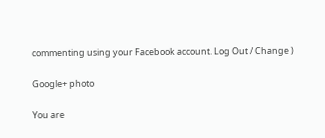commenting using your Facebook account. Log Out / Change )

Google+ photo

You are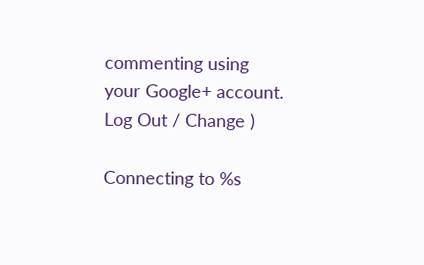commenting using your Google+ account. Log Out / Change )

Connecting to %s